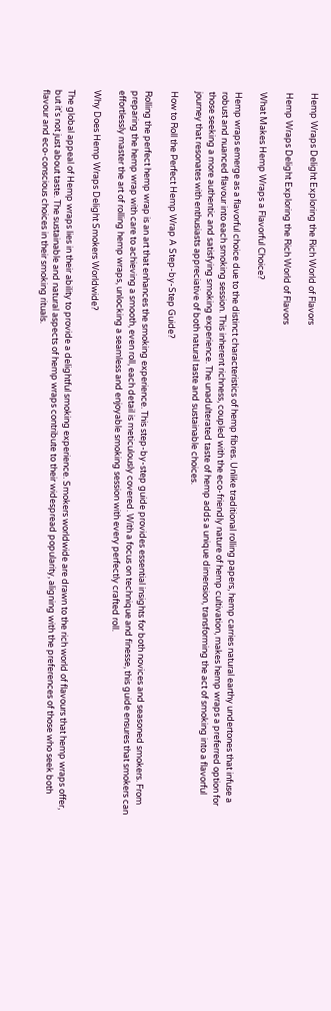Hemp Wraps Delight Exploring the Rich World of Flavors

Hemp Wraps Delight Exploring the Rich World of Flavors

What Makes Hemp Wraps a Flavorful Choice?

Hemp wraps emerge as a flavorful choice due to the distinct characteristics of hemp fibres. Unlike traditional rolling papers, hemp carries natural earthy undertones that infuse a robust and nuanced flavour into each smoking session. This inherent richness, coupled with the eco-friendly nature of hemp cultivation, makes hemp wraps a preferred option for those seeking a more authentic and satisfying smoking experience. The unadulterated taste of hemp adds a unique dimension, transforming the act of smoking into a flavorful journey that resonates with enthusiasts appreciative of both natural taste and sustainable choices.

How to Roll the Perfect Hemp Wrap A Step-by-Step Guide?

Rolling the perfect hemp wrap is an art that enhances the smoking experience. This step-by-step guide provides essential insights for both novices and seasoned smokers. From preparing the hemp wrap with care to achieving a smooth, even roll, each detail is meticulously covered. With a focus on technique and finesse, this guide ensures that smokers can effortlessly master the art of rolling hemp wraps, unlocking a seamless and enjoyable smoking session with every perfectly crafted roll.

Why Does Hemp Wraps Delight Smokers Worldwide?

The global appeal of Hemp wraps lies in their ability to provide a delightful smoking experience. Smokers worldwide are drawn to the rich world of flavours that hemp wraps offer, but it's not just about taste. The sustainable and natural aspects of hemp wraps contribute to their widespread popularity, aligning with the preferences of those who seek both flavour and eco-conscious choices in their smoking rituals.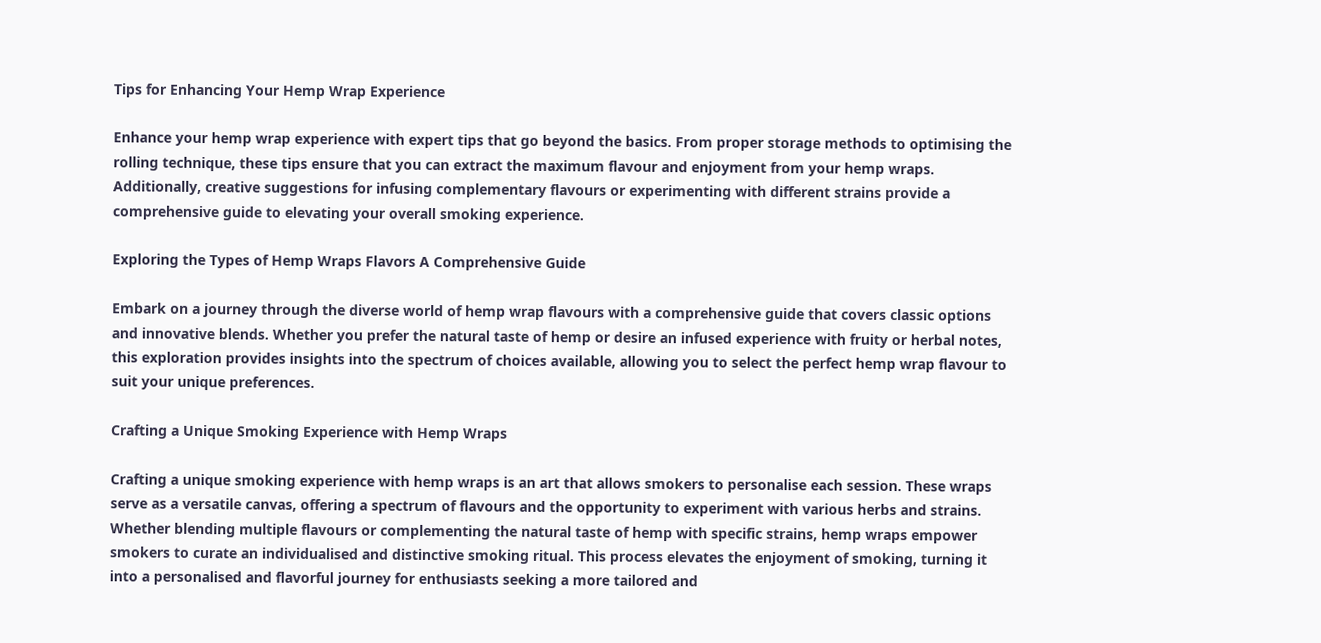Tips for Enhancing Your Hemp Wrap Experience

Enhance your hemp wrap experience with expert tips that go beyond the basics. From proper storage methods to optimising the rolling technique, these tips ensure that you can extract the maximum flavour and enjoyment from your hemp wraps. Additionally, creative suggestions for infusing complementary flavours or experimenting with different strains provide a comprehensive guide to elevating your overall smoking experience.

Exploring the Types of Hemp Wraps Flavors A Comprehensive Guide

Embark on a journey through the diverse world of hemp wrap flavours with a comprehensive guide that covers classic options and innovative blends. Whether you prefer the natural taste of hemp or desire an infused experience with fruity or herbal notes, this exploration provides insights into the spectrum of choices available, allowing you to select the perfect hemp wrap flavour to suit your unique preferences.

Crafting a Unique Smoking Experience with Hemp Wraps

Crafting a unique smoking experience with hemp wraps is an art that allows smokers to personalise each session. These wraps serve as a versatile canvas, offering a spectrum of flavours and the opportunity to experiment with various herbs and strains. Whether blending multiple flavours or complementing the natural taste of hemp with specific strains, hemp wraps empower smokers to curate an individualised and distinctive smoking ritual. This process elevates the enjoyment of smoking, turning it into a personalised and flavorful journey for enthusiasts seeking a more tailored and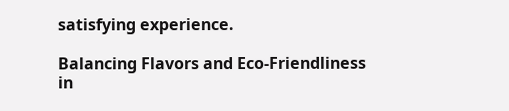satisfying experience.

Balancing Flavors and Eco-Friendliness in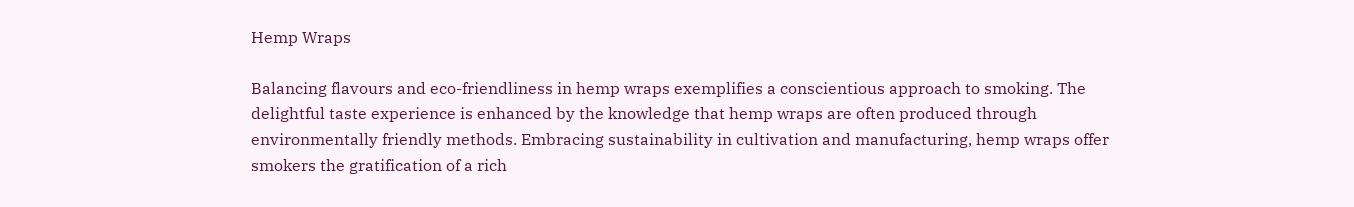Hemp Wraps

Balancing flavours and eco-friendliness in hemp wraps exemplifies a conscientious approach to smoking. The delightful taste experience is enhanced by the knowledge that hemp wraps are often produced through environmentally friendly methods. Embracing sustainability in cultivation and manufacturing, hemp wraps offer smokers the gratification of a rich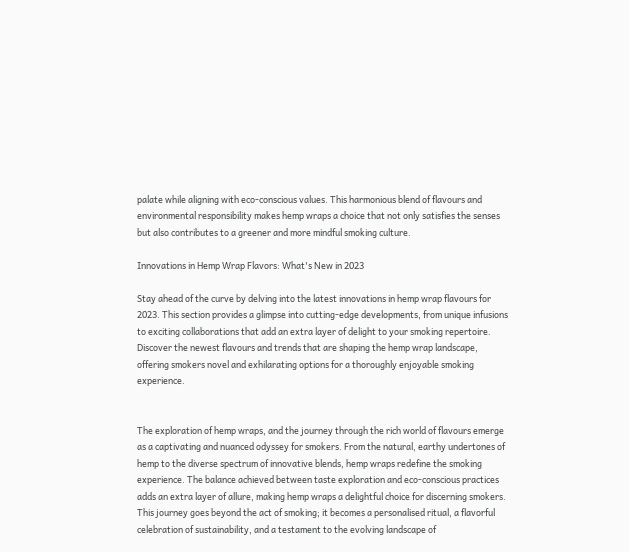palate while aligning with eco-conscious values. This harmonious blend of flavours and environmental responsibility makes hemp wraps a choice that not only satisfies the senses but also contributes to a greener and more mindful smoking culture.

Innovations in Hemp Wrap Flavors: What's New in 2023

Stay ahead of the curve by delving into the latest innovations in hemp wrap flavours for 2023. This section provides a glimpse into cutting-edge developments, from unique infusions to exciting collaborations that add an extra layer of delight to your smoking repertoire. Discover the newest flavours and trends that are shaping the hemp wrap landscape, offering smokers novel and exhilarating options for a thoroughly enjoyable smoking experience.


The exploration of hemp wraps, and the journey through the rich world of flavours emerge as a captivating and nuanced odyssey for smokers. From the natural, earthy undertones of hemp to the diverse spectrum of innovative blends, hemp wraps redefine the smoking experience. The balance achieved between taste exploration and eco-conscious practices adds an extra layer of allure, making hemp wraps a delightful choice for discerning smokers. This journey goes beyond the act of smoking; it becomes a personalised ritual, a flavorful celebration of sustainability, and a testament to the evolving landscape of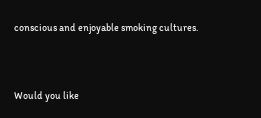conscious and enjoyable smoking cultures.



Would you like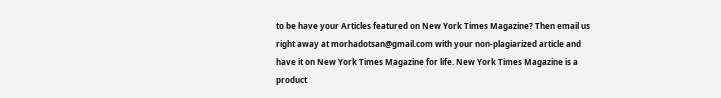to be have your Articles featured on New York Times Magazine? Then email us right away at morhadotsan@gmail.com with your non-plagiarized article and have it on New York Times Magazine for life. New York Times Magazine is a product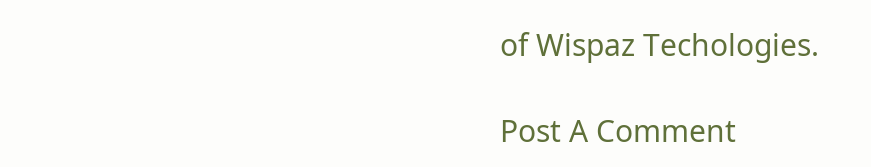of Wispaz Techologies.

Post A Comment